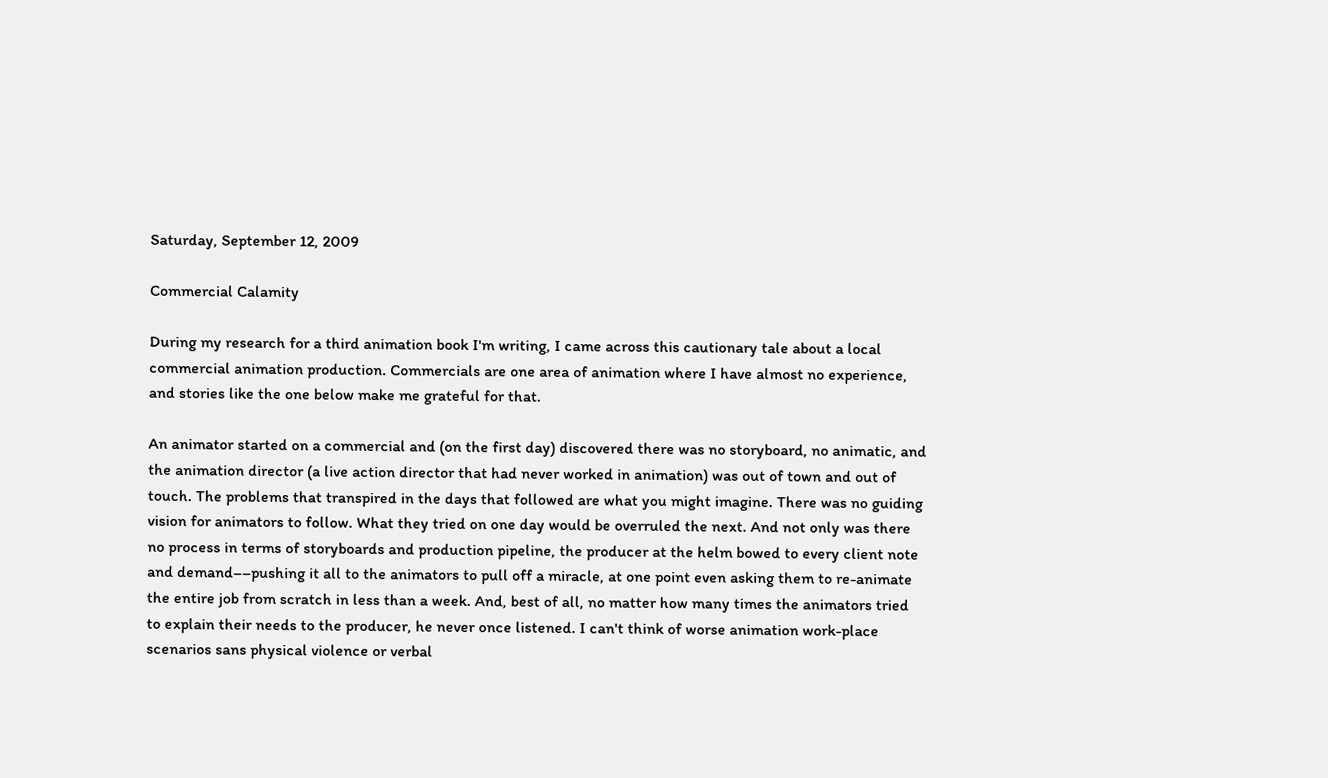Saturday, September 12, 2009

Commercial Calamity

During my research for a third animation book I'm writing, I came across this cautionary tale about a local commercial animation production. Commercials are one area of animation where I have almost no experience, and stories like the one below make me grateful for that.

An animator started on a commercial and (on the first day) discovered there was no storyboard, no animatic, and the animation director (a live action director that had never worked in animation) was out of town and out of touch. The problems that transpired in the days that followed are what you might imagine. There was no guiding vision for animators to follow. What they tried on one day would be overruled the next. And not only was there no process in terms of storyboards and production pipeline, the producer at the helm bowed to every client note and demand––pushing it all to the animators to pull off a miracle, at one point even asking them to re-animate the entire job from scratch in less than a week. And, best of all, no matter how many times the animators tried to explain their needs to the producer, he never once listened. I can't think of worse animation work-place scenarios sans physical violence or verbal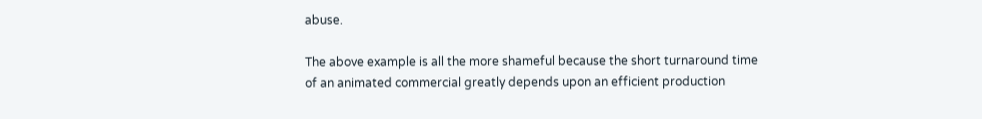abuse.

The above example is all the more shameful because the short turnaround time of an animated commercial greatly depends upon an efficient production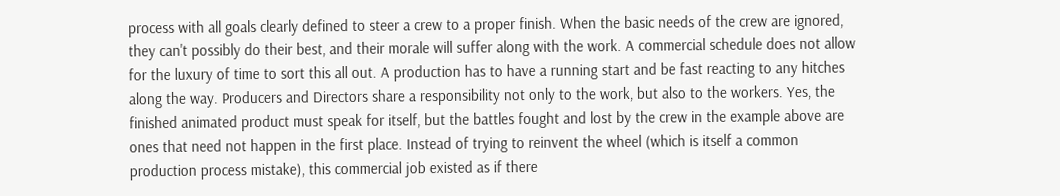process with all goals clearly defined to steer a crew to a proper finish. When the basic needs of the crew are ignored, they can't possibly do their best, and their morale will suffer along with the work. A commercial schedule does not allow for the luxury of time to sort this all out. A production has to have a running start and be fast reacting to any hitches along the way. Producers and Directors share a responsibility not only to the work, but also to the workers. Yes, the finished animated product must speak for itself, but the battles fought and lost by the crew in the example above are ones that need not happen in the first place. Instead of trying to reinvent the wheel (which is itself a common production process mistake), this commercial job existed as if there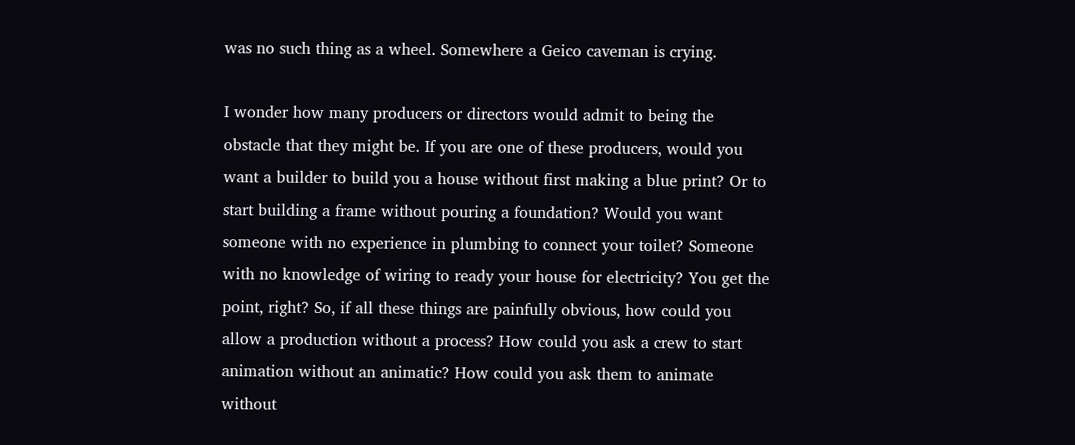was no such thing as a wheel. Somewhere a Geico caveman is crying.

I wonder how many producers or directors would admit to being the obstacle that they might be. If you are one of these producers, would you want a builder to build you a house without first making a blue print? Or to start building a frame without pouring a foundation? Would you want someone with no experience in plumbing to connect your toilet? Someone with no knowledge of wiring to ready your house for electricity? You get the point, right? So, if all these things are painfully obvious, how could you allow a production without a process? How could you ask a crew to start animation without an animatic? How could you ask them to animate without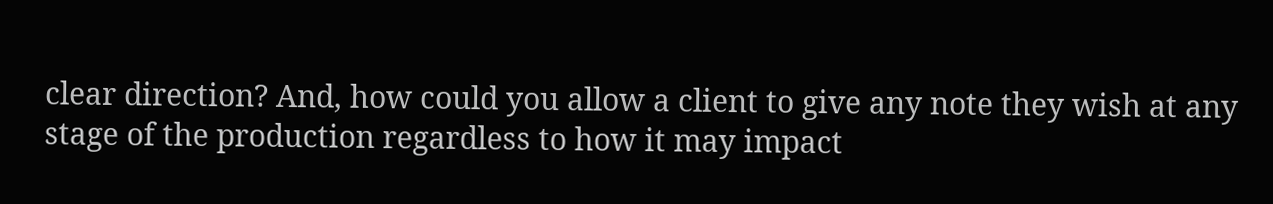clear direction? And, how could you allow a client to give any note they wish at any stage of the production regardless to how it may impact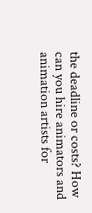the deadline or costs? How can you hire animators and animation artists for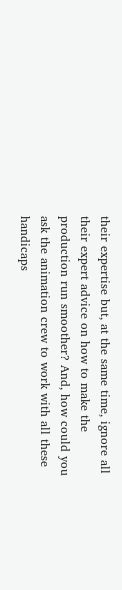their expertise but, at the same time, ignore all their expert advice on how to make the production run smoother? And, how could you ask the animation crew to work with all these handicaps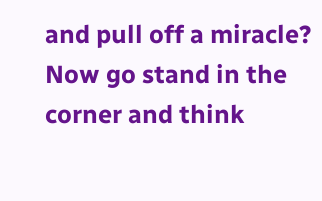and pull off a miracle? Now go stand in the corner and think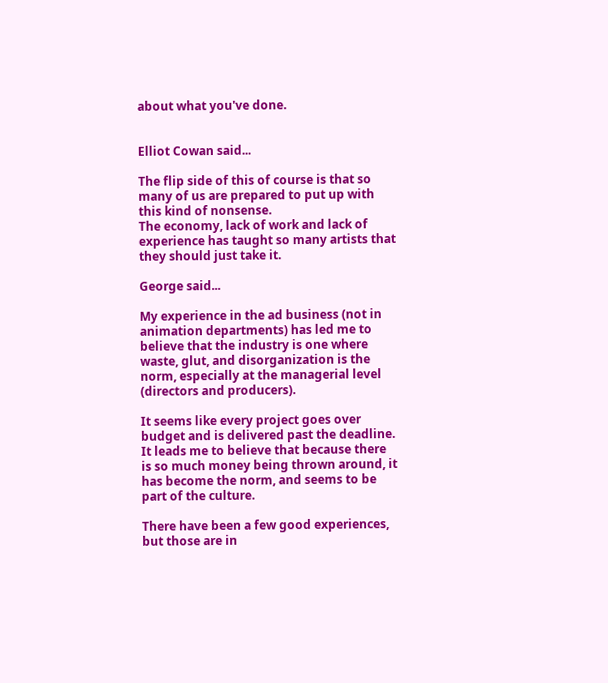about what you've done.


Elliot Cowan said...

The flip side of this of course is that so many of us are prepared to put up with this kind of nonsense.
The economy, lack of work and lack of experience has taught so many artists that they should just take it.

George said...

My experience in the ad business (not in animation departments) has led me to believe that the industry is one where waste, glut, and disorganization is the norm, especially at the managerial level (directors and producers).

It seems like every project goes over budget and is delivered past the deadline. It leads me to believe that because there is so much money being thrown around, it has become the norm, and seems to be part of the culture.

There have been a few good experiences, but those are in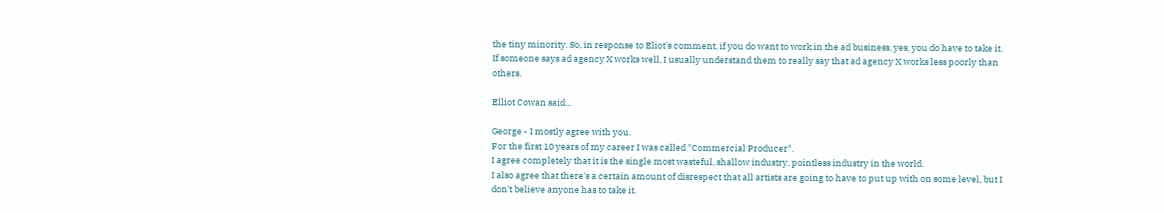the tiny minority. So, in response to Eliot's comment, if you do want to work in the ad business, yes, you do have to take it. If someone says ad agency X works well, I usually understand them to really say that ad agency X works less poorly than others.

Elliot Cowan said...

George - I mostly agree with you.
For the first 10 years of my career I was called "Commercial Producer".
I agree completely that it is the single most wasteful, shallow industry, pointless industry in the world.
I also agree that there's a certain amount of disrespect that all artists are going to have to put up with on some level, but I don't believe anyone has to take it.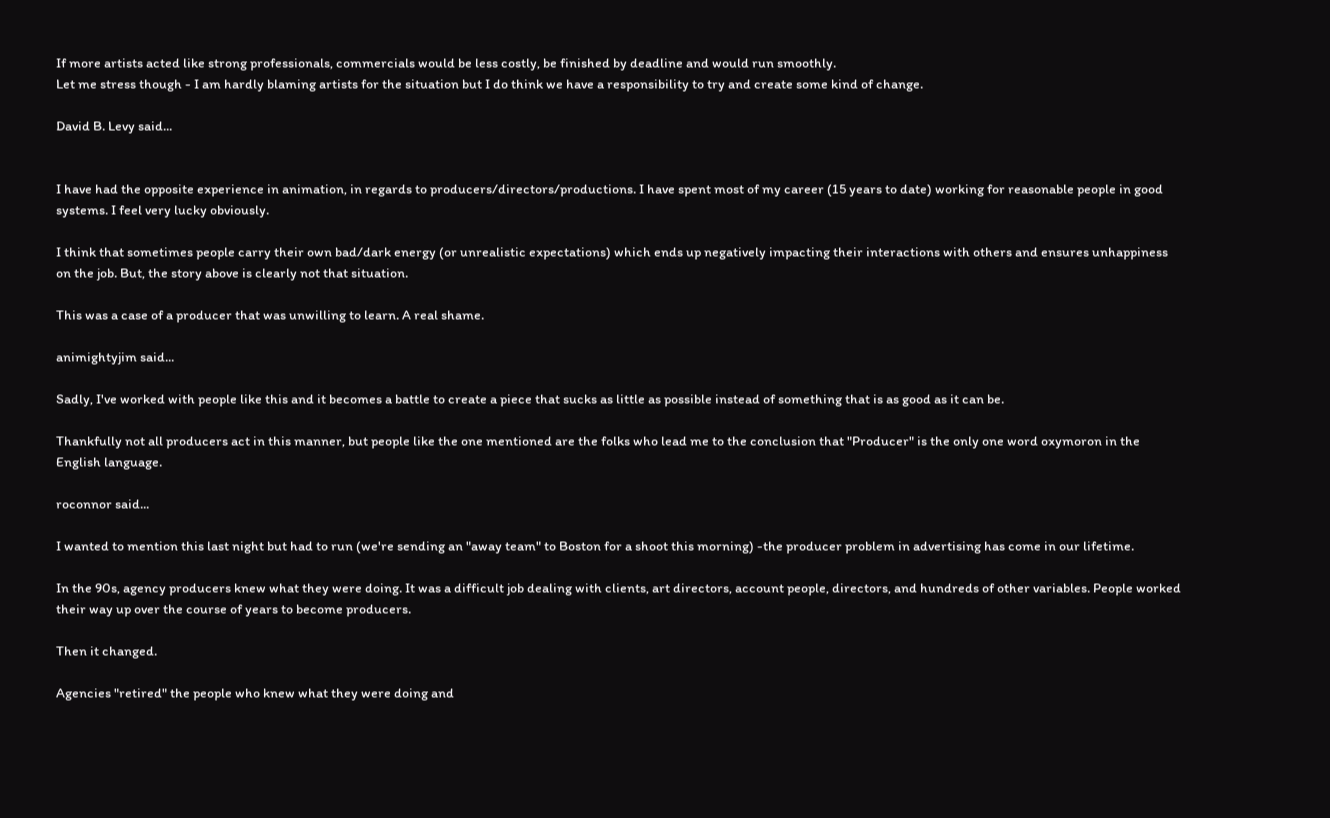If more artists acted like strong professionals, commercials would be less costly, be finished by deadline and would run smoothly.
Let me stress though - I am hardly blaming artists for the situation but I do think we have a responsibility to try and create some kind of change.

David B. Levy said...


I have had the opposite experience in animation, in regards to producers/directors/productions. I have spent most of my career (15 years to date) working for reasonable people in good systems. I feel very lucky obviously.

I think that sometimes people carry their own bad/dark energy (or unrealistic expectations) which ends up negatively impacting their interactions with others and ensures unhappiness on the job. But, the story above is clearly not that situation.

This was a case of a producer that was unwilling to learn. A real shame.

animightyjim said...

Sadly, I've worked with people like this and it becomes a battle to create a piece that sucks as little as possible instead of something that is as good as it can be.

Thankfully not all producers act in this manner, but people like the one mentioned are the folks who lead me to the conclusion that "Producer" is the only one word oxymoron in the English language.

roconnor said...

I wanted to mention this last night but had to run (we're sending an "away team" to Boston for a shoot this morning) -the producer problem in advertising has come in our lifetime.

In the 90s, agency producers knew what they were doing. It was a difficult job dealing with clients, art directors, account people, directors, and hundreds of other variables. People worked their way up over the course of years to become producers.

Then it changed.

Agencies "retired" the people who knew what they were doing and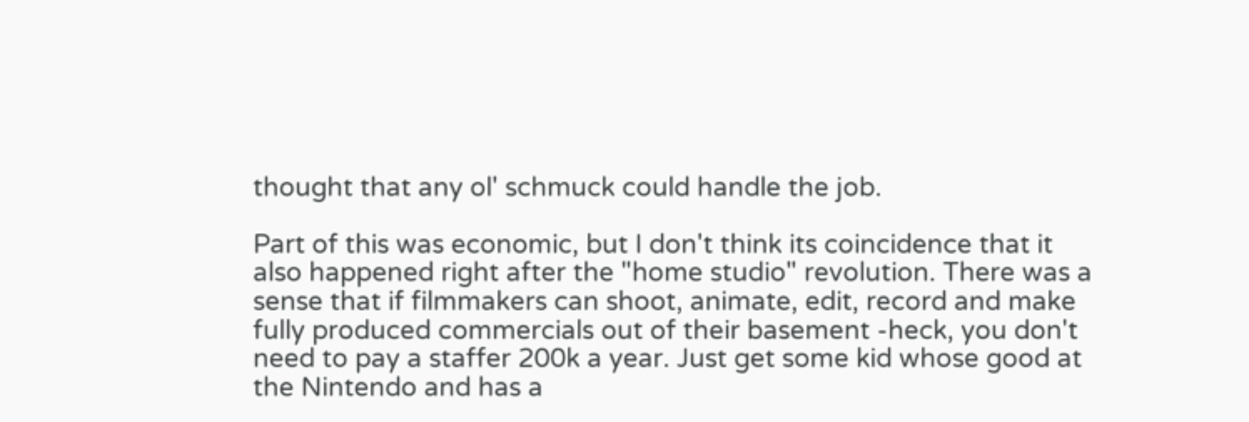thought that any ol' schmuck could handle the job.

Part of this was economic, but I don't think its coincidence that it also happened right after the "home studio" revolution. There was a sense that if filmmakers can shoot, animate, edit, record and make fully produced commercials out of their basement -heck, you don't need to pay a staffer 200k a year. Just get some kid whose good at the Nintendo and has a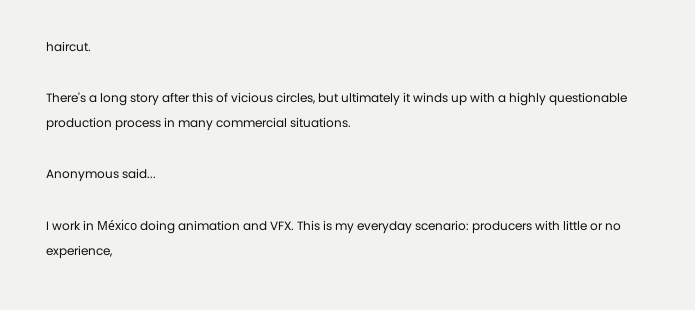haircut.

There's a long story after this of vicious circles, but ultimately it winds up with a highly questionable production process in many commercial situations.

Anonymous said...

I work in México doing animation and VFX. This is my everyday scenario: producers with little or no experience,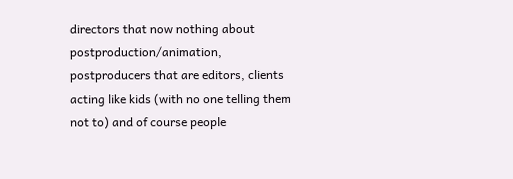directors that now nothing about postproduction/animation, postproducers that are editors, clients acting like kids (with no one telling them not to) and of course people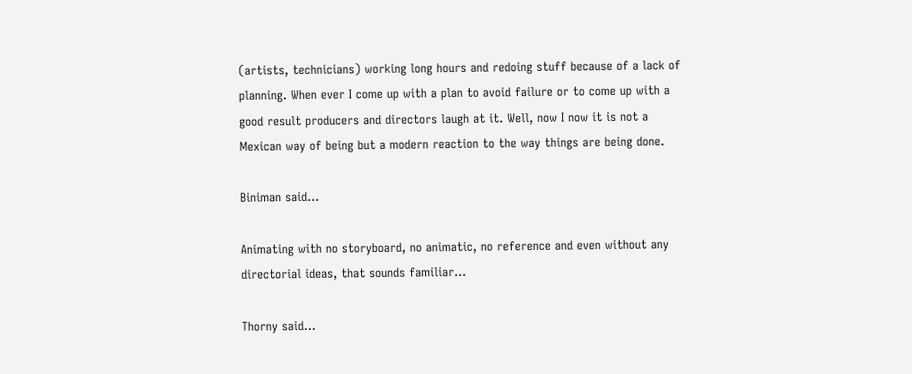(artists, technicians) working long hours and redoing stuff because of a lack of planning. When ever I come up with a plan to avoid failure or to come up with a good result producers and directors laugh at it. Well, now I now it is not a Mexican way of being but a modern reaction to the way things are being done.

Biniman said...

Animating with no storyboard, no animatic, no reference and even without any directorial ideas, that sounds familiar...

Thorny said...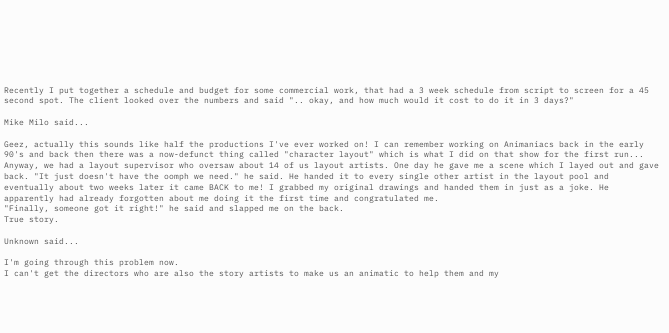Recently I put together a schedule and budget for some commercial work, that had a 3 week schedule from script to screen for a 45 second spot. The client looked over the numbers and said ".. okay, and how much would it cost to do it in 3 days?"

Mike Milo said...

Geez, actually this sounds like half the productions I've ever worked on! I can remember working on Animaniacs back in the early 90's and back then there was a now-defunct thing called "character layout" which is what I did on that show for the first run... Anyway, we had a layout supervisor who oversaw about 14 of us layout artists. One day he gave me a scene which I layed out and gave back. "It just doesn't have the oomph we need." he said. He handed it to every single other artist in the layout pool and eventually about two weeks later it came BACK to me! I grabbed my original drawings and handed them in just as a joke. He apparently had already forgotten about me doing it the first time and congratulated me.
"Finally, someone got it right!" he said and slapped me on the back.
True story.

Unknown said...

I'm going through this problem now.
I can't get the directors who are also the story artists to make us an animatic to help them and my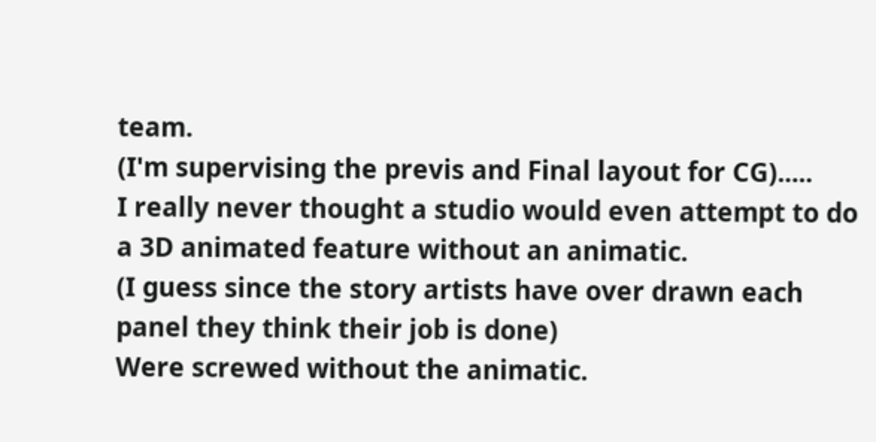team.
(I'm supervising the previs and Final layout for CG).....
I really never thought a studio would even attempt to do a 3D animated feature without an animatic.
(I guess since the story artists have over drawn each panel they think their job is done)
Were screwed without the animatic.